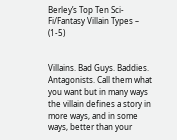Berley’s Top Ten Sci-Fi/Fantasy Villain Types – (1-5)


Villains. Bad Guys. Baddies. Antagonists. Call them what you want but in many ways the villain defines a story in more ways, and in some ways, better than your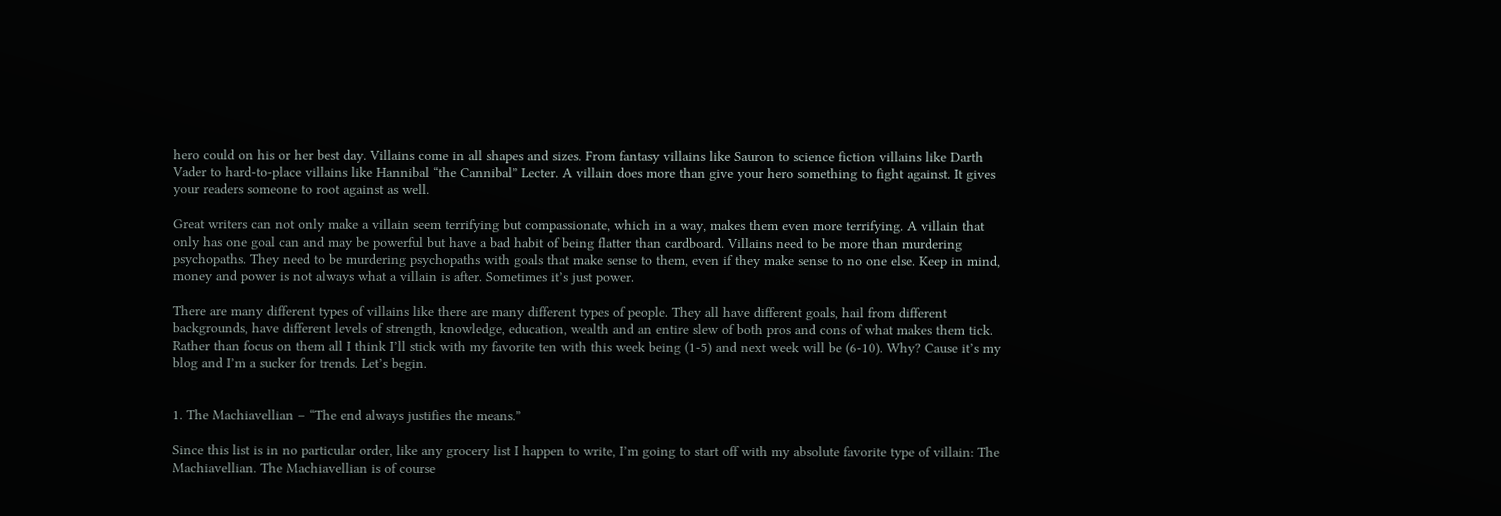hero could on his or her best day. Villains come in all shapes and sizes. From fantasy villains like Sauron to science fiction villains like Darth Vader to hard-to-place villains like Hannibal “the Cannibal” Lecter. A villain does more than give your hero something to fight against. It gives your readers someone to root against as well.

Great writers can not only make a villain seem terrifying but compassionate, which in a way, makes them even more terrifying. A villain that only has one goal can and may be powerful but have a bad habit of being flatter than cardboard. Villains need to be more than murdering psychopaths. They need to be murdering psychopaths with goals that make sense to them, even if they make sense to no one else. Keep in mind, money and power is not always what a villain is after. Sometimes it’s just power.

There are many different types of villains like there are many different types of people. They all have different goals, hail from different backgrounds, have different levels of strength, knowledge, education, wealth and an entire slew of both pros and cons of what makes them tick. Rather than focus on them all I think I’ll stick with my favorite ten with this week being (1-5) and next week will be (6-10). Why? Cause it’s my blog and I’m a sucker for trends. Let’s begin.


1. The Machiavellian – “The end always justifies the means.”

Since this list is in no particular order, like any grocery list I happen to write, I’m going to start off with my absolute favorite type of villain: The Machiavellian. The Machiavellian is of course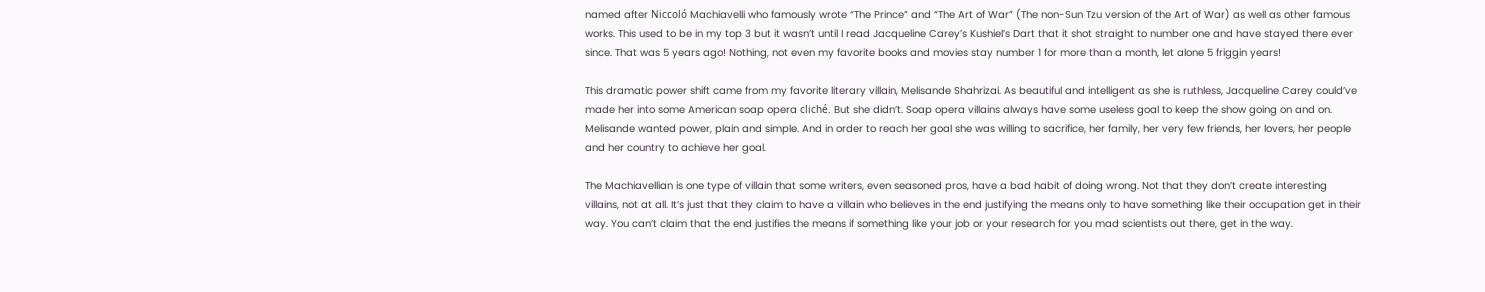named after Niccoló Machiavelli who famously wrote “The Prince” and “The Art of War” (The non-Sun Tzu version of the Art of War) as well as other famous works. This used to be in my top 3 but it wasn’t until I read Jacqueline Carey’s Kushiel’s Dart that it shot straight to number one and have stayed there ever since. That was 5 years ago! Nothing, not even my favorite books and movies stay number 1 for more than a month, let alone 5 friggin years!

This dramatic power shift came from my favorite literary villain, Melisande Shahrizai. As beautiful and intelligent as she is ruthless, Jacqueline Carey could’ve made her into some American soap opera cliché. But she didn’t. Soap opera villains always have some useless goal to keep the show going on and on. Melisande wanted power, plain and simple. And in order to reach her goal she was willing to sacrifice, her family, her very few friends, her lovers, her people and her country to achieve her goal.

The Machiavellian is one type of villain that some writers, even seasoned pros, have a bad habit of doing wrong. Not that they don’t create interesting villains, not at all. It’s just that they claim to have a villain who believes in the end justifying the means only to have something like their occupation get in their way. You can’t claim that the end justifies the means if something like your job or your research for you mad scientists out there, get in the way.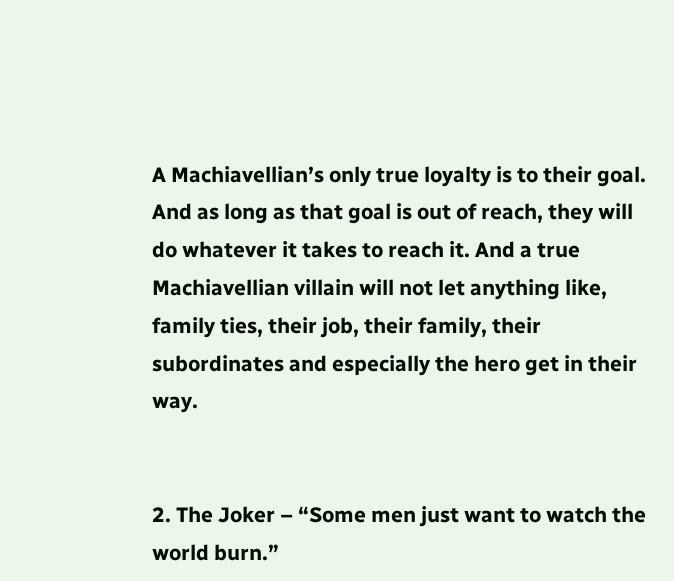A Machiavellian’s only true loyalty is to their goal. And as long as that goal is out of reach, they will do whatever it takes to reach it. And a true Machiavellian villain will not let anything like, family ties, their job, their family, their subordinates and especially the hero get in their way.


2. The Joker – “Some men just want to watch the world burn.”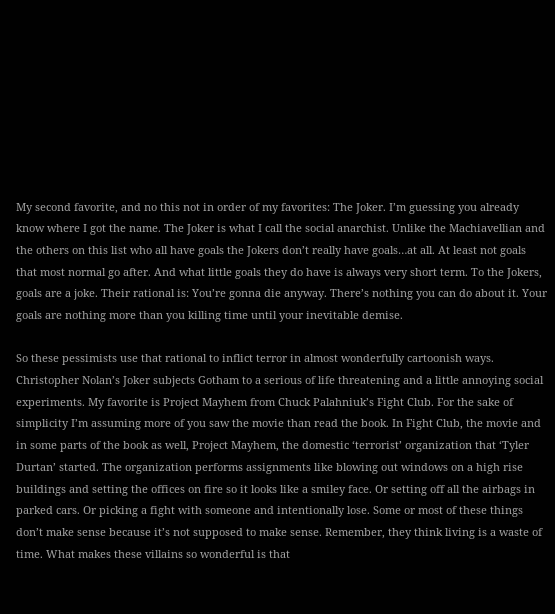My second favorite, and no this not in order of my favorites: The Joker. I’m guessing you already know where I got the name. The Joker is what I call the social anarchist. Unlike the Machiavellian and the others on this list who all have goals the Jokers don’t really have goals…at all. At least not goals that most normal go after. And what little goals they do have is always very short term. To the Jokers, goals are a joke. Their rational is: You’re gonna die anyway. There’s nothing you can do about it. Your goals are nothing more than you killing time until your inevitable demise.

So these pessimists use that rational to inflict terror in almost wonderfully cartoonish ways. Christopher Nolan’s Joker subjects Gotham to a serious of life threatening and a little annoying social experiments. My favorite is Project Mayhem from Chuck Palahniuk’s Fight Club. For the sake of simplicity I’m assuming more of you saw the movie than read the book. In Fight Club, the movie and in some parts of the book as well, Project Mayhem, the domestic ‘terrorist’ organization that ‘Tyler Durtan’ started. The organization performs assignments like blowing out windows on a high rise buildings and setting the offices on fire so it looks like a smiley face. Or setting off all the airbags in parked cars. Or picking a fight with someone and intentionally lose. Some or most of these things don’t make sense because it’s not supposed to make sense. Remember, they think living is a waste of time. What makes these villains so wonderful is that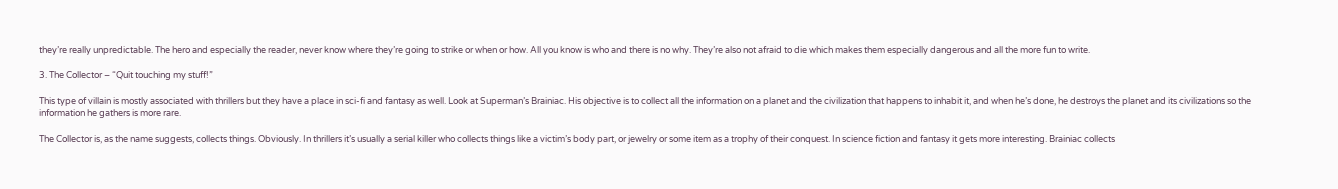they’re really unpredictable. The hero and especially the reader, never know where they’re going to strike or when or how. All you know is who and there is no why. They’re also not afraid to die which makes them especially dangerous and all the more fun to write.

3. The Collector – “Quit touching my stuff!”

This type of villain is mostly associated with thrillers but they have a place in sci-fi and fantasy as well. Look at Superman’s Brainiac. His objective is to collect all the information on a planet and the civilization that happens to inhabit it, and when he’s done, he destroys the planet and its civilizations so the information he gathers is more rare.

The Collector is, as the name suggests, collects things. Obviously. In thrillers it’s usually a serial killer who collects things like a victim’s body part, or jewelry or some item as a trophy of their conquest. In science fiction and fantasy it gets more interesting. Brainiac collects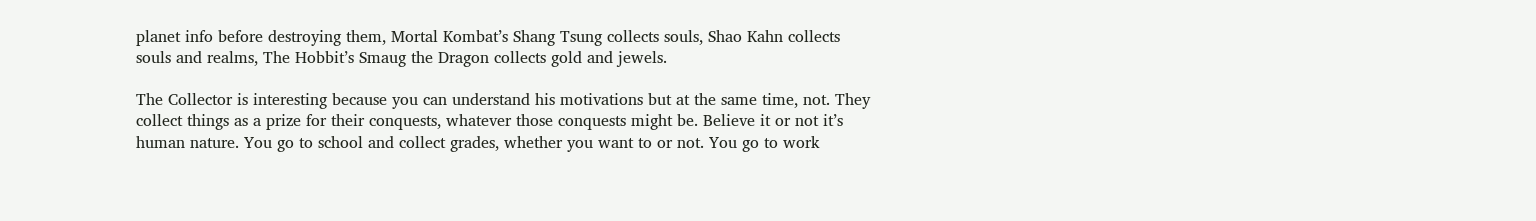planet info before destroying them, Mortal Kombat’s Shang Tsung collects souls, Shao Kahn collects souls and realms, The Hobbit’s Smaug the Dragon collects gold and jewels.

The Collector is interesting because you can understand his motivations but at the same time, not. They collect things as a prize for their conquests, whatever those conquests might be. Believe it or not it’s human nature. You go to school and collect grades, whether you want to or not. You go to work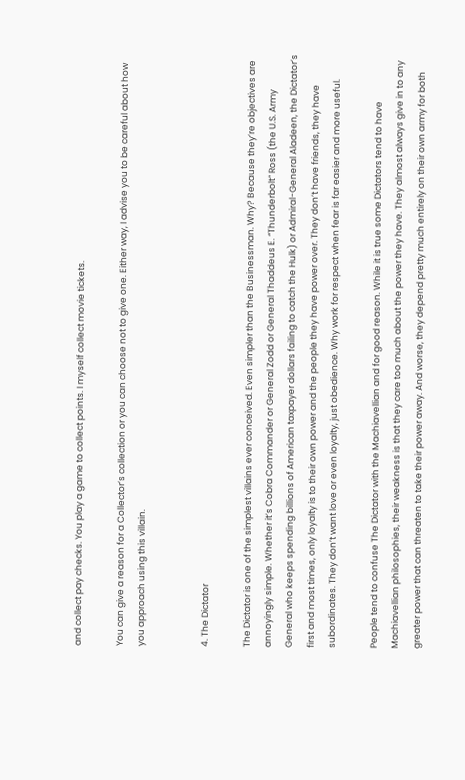and collect pay checks. You play a game to collect points. I myself collect movie tickets.

You can give a reason for a Collector’s collection or you can choose not to give one. Either way, I advise you to be careful about how you approach using this villain.


4. The Dictator

The Dictator is one of the simplest villains ever conceived. Even simpler than the Businessman. Why? Because they’re objectives are annoyingly simple. Whether it’s Cobra Commander or General Zodd or General Thaddeus E. “Thunderbolt” Ross (the U.S. Army General who keeps spending billions of American taxpayer dollars failing to catch the Hulk) or Admiral-General Aladeen, the Dictator’s first and most times, only loyalty is to their own power and the people they have power over. They don’t have friends, they have subordinates. They don’t want love or even loyalty, just obedience. Why work for respect when fear is far easier and more useful.

People tend to confuse The Dictator with the Machiavellian and for good reason. While it is true some Dictators tend to have Machiavellian philosophies, their weakness is that they care too much about the power they have. They almost always give in to any greater power that can threaten to take their power away. And worse, they depend pretty much entirely on their own army for both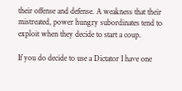their offense and defense. A weakness that their mistreated, power hungry subordinates tend to exploit when they decide to start a coup.

If you do decide to use a Dictator I have one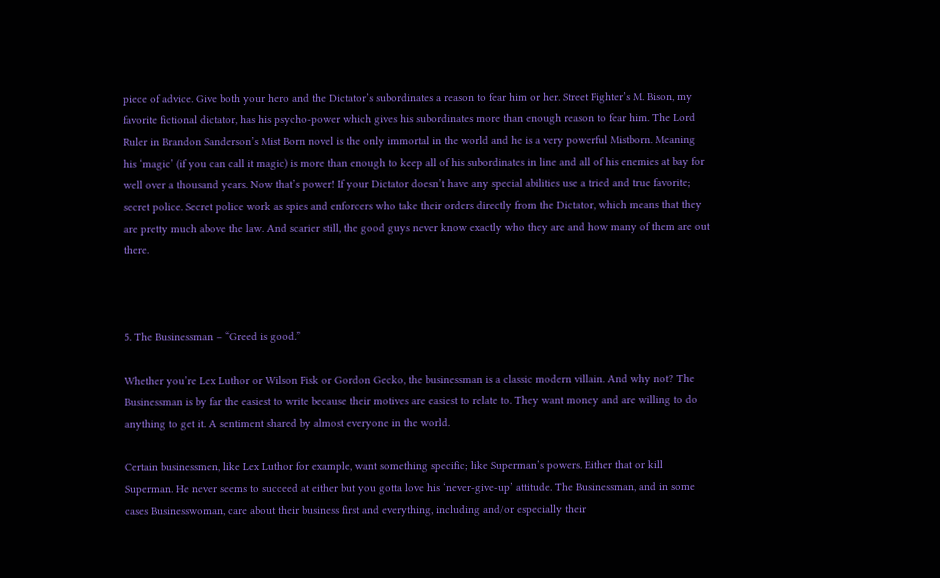piece of advice. Give both your hero and the Dictator’s subordinates a reason to fear him or her. Street Fighter’s M. Bison, my favorite fictional dictator, has his psycho-power which gives his subordinates more than enough reason to fear him. The Lord Ruler in Brandon Sanderson’s Mist Born novel is the only immortal in the world and he is a very powerful Mistborn. Meaning his ‘magic’ (if you can call it magic) is more than enough to keep all of his subordinates in line and all of his enemies at bay for well over a thousand years. Now that’s power! If your Dictator doesn’t have any special abilities use a tried and true favorite; secret police. Secret police work as spies and enforcers who take their orders directly from the Dictator, which means that they are pretty much above the law. And scarier still, the good guys never know exactly who they are and how many of them are out there.



5. The Businessman – “Greed is good.”

Whether you’re Lex Luthor or Wilson Fisk or Gordon Gecko, the businessman is a classic modern villain. And why not? The Businessman is by far the easiest to write because their motives are easiest to relate to. They want money and are willing to do anything to get it. A sentiment shared by almost everyone in the world.

Certain businessmen, like Lex Luthor for example, want something specific; like Superman’s powers. Either that or kill Superman. He never seems to succeed at either but you gotta love his ‘never-give-up’ attitude. The Businessman, and in some cases Businesswoman, care about their business first and everything, including and/or especially their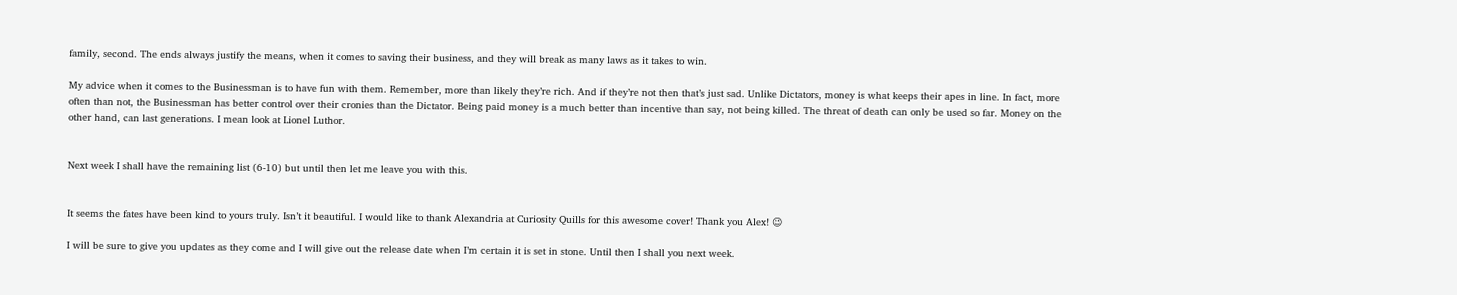family, second. The ends always justify the means, when it comes to saving their business, and they will break as many laws as it takes to win.

My advice when it comes to the Businessman is to have fun with them. Remember, more than likely they’re rich. And if they’re not then that’s just sad. Unlike Dictators, money is what keeps their apes in line. In fact, more often than not, the Businessman has better control over their cronies than the Dictator. Being paid money is a much better than incentive than say, not being killed. The threat of death can only be used so far. Money on the other hand, can last generations. I mean look at Lionel Luthor.


Next week I shall have the remaining list (6-10) but until then let me leave you with this.


It seems the fates have been kind to yours truly. Isn’t it beautiful. I would like to thank Alexandria at Curiosity Quills for this awesome cover! Thank you Alex! 😉

I will be sure to give you updates as they come and I will give out the release date when I’m certain it is set in stone. Until then I shall you next week.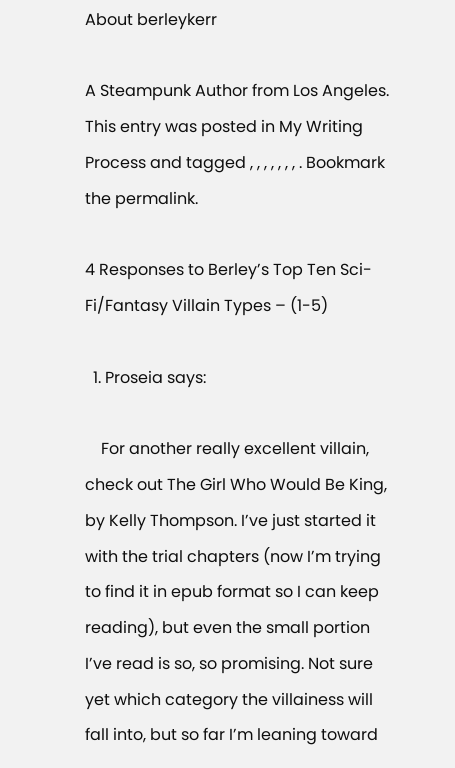About berleykerr

A Steampunk Author from Los Angeles.
This entry was posted in My Writing Process and tagged , , , , , , , . Bookmark the permalink.

4 Responses to Berley’s Top Ten Sci-Fi/Fantasy Villain Types – (1-5)

  1. Proseia says:

    For another really excellent villain, check out The Girl Who Would Be King, by Kelly Thompson. I’ve just started it with the trial chapters (now I’m trying to find it in epub format so I can keep reading), but even the small portion I’ve read is so, so promising. Not sure yet which category the villainess will fall into, but so far I’m leaning toward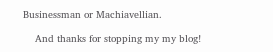Businessman or Machiavellian.

    And thanks for stopping my my blog!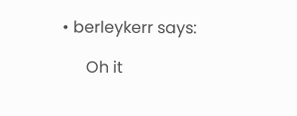• berleykerr says:

      Oh it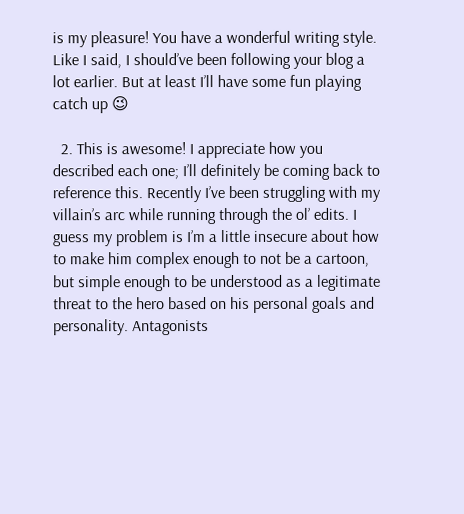is my pleasure! You have a wonderful writing style. Like I said, I should’ve been following your blog a lot earlier. But at least I’ll have some fun playing catch up 😉

  2. This is awesome! I appreciate how you described each one; I’ll definitely be coming back to reference this. Recently I’ve been struggling with my villain’s arc while running through the ol’ edits. I guess my problem is I’m a little insecure about how to make him complex enough to not be a cartoon, but simple enough to be understood as a legitimate threat to the hero based on his personal goals and personality. Antagonists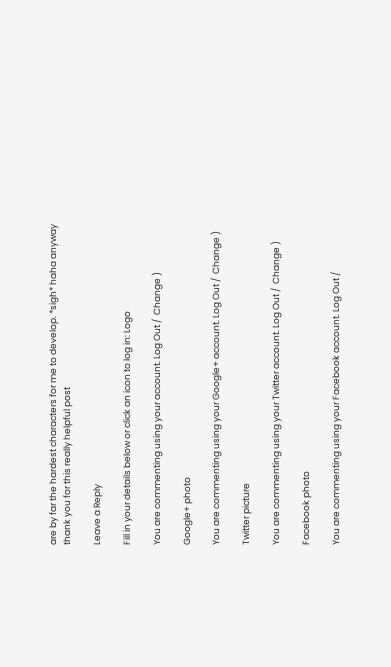are by far the hardest characters for me to develop. *sigh* haha anyway thank you for this really helpful post

Leave a Reply

Fill in your details below or click an icon to log in: Logo

You are commenting using your account. Log Out /  Change )

Google+ photo

You are commenting using your Google+ account. Log Out /  Change )

Twitter picture

You are commenting using your Twitter account. Log Out /  Change )

Facebook photo

You are commenting using your Facebook account. Log Out /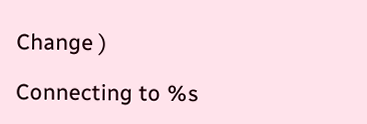Change )

Connecting to %s